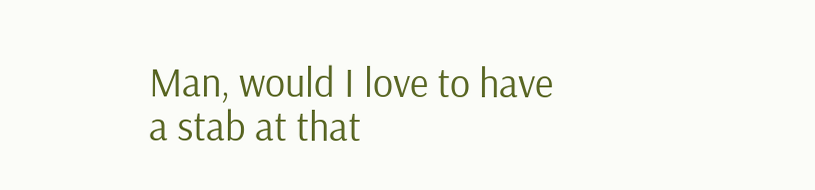Man, would I love to have a stab at that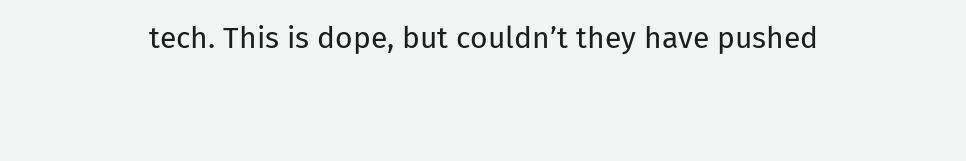tech. This is dope, but couldn’t they have pushed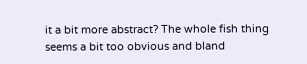it a bit more abstract? The whole fish thing seems a bit too obvious and bland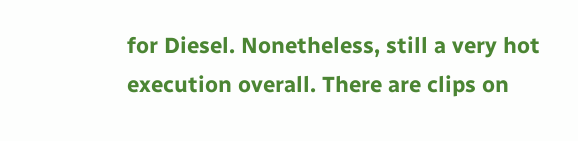for Diesel. Nonetheless, still a very hot execution overall. There are clips on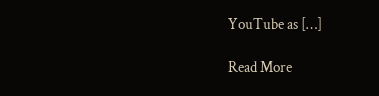YouTube as […]

Read More